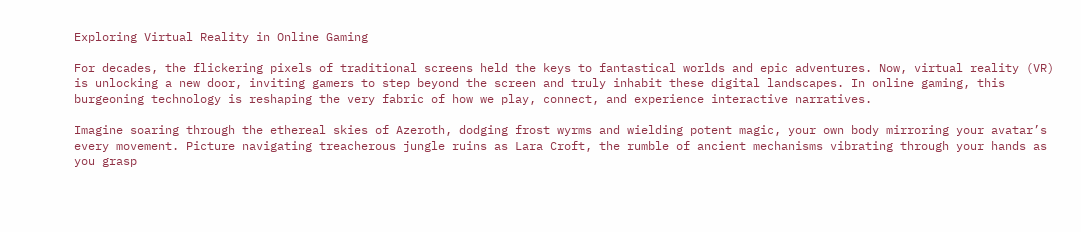Exploring Virtual Reality in Online Gaming

For decades, the flickering pixels of traditional screens held the keys to fantastical worlds and epic adventures. Now, virtual reality (VR) is unlocking a new door, inviting gamers to step beyond the screen and truly inhabit these digital landscapes. In online gaming, this burgeoning technology is reshaping the very fabric of how we play, connect, and experience interactive narratives.

Imagine soaring through the ethereal skies of Azeroth, dodging frost wyrms and wielding potent magic, your own body mirroring your avatar’s every movement. Picture navigating treacherous jungle ruins as Lara Croft, the rumble of ancient mechanisms vibrating through your hands as you grasp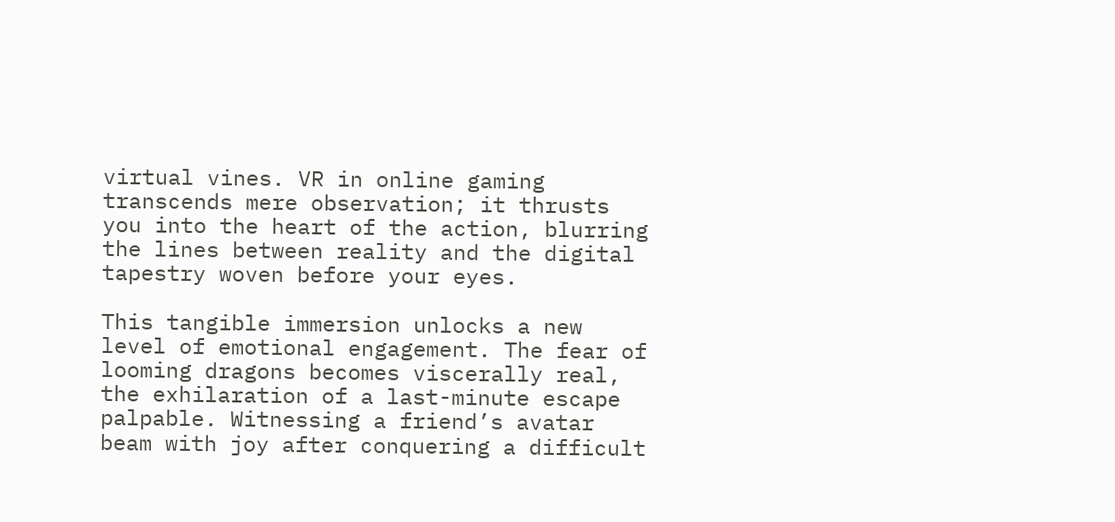virtual vines. VR in online gaming transcends mere observation; it thrusts you into the heart of the action, blurring the lines between reality and the digital tapestry woven before your eyes.

This tangible immersion unlocks a new level of emotional engagement. The fear of looming dragons becomes viscerally real, the exhilaration of a last-minute escape palpable. Witnessing a friend’s avatar beam with joy after conquering a difficult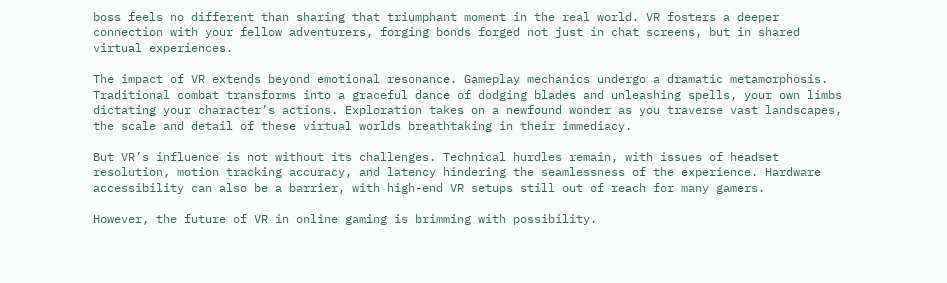boss feels no different than sharing that triumphant moment in the real world. VR fosters a deeper connection with your fellow adventurers, forging bonds forged not just in chat screens, but in shared virtual experiences.

The impact of VR extends beyond emotional resonance. Gameplay mechanics undergo a dramatic metamorphosis. Traditional combat transforms into a graceful dance of dodging blades and unleashing spells, your own limbs dictating your character’s actions. Exploration takes on a newfound wonder as you traverse vast landscapes, the scale and detail of these virtual worlds breathtaking in their immediacy.

But VR’s influence is not without its challenges. Technical hurdles remain, with issues of headset resolution, motion tracking accuracy, and latency hindering the seamlessness of the experience. Hardware accessibility can also be a barrier, with high-end VR setups still out of reach for many gamers.

However, the future of VR in online gaming is brimming with possibility.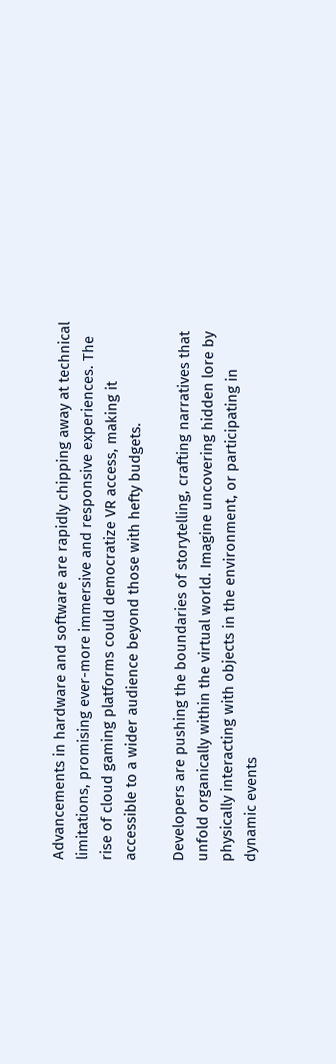Advancements in hardware and software are rapidly chipping away at technical limitations, promising ever-more immersive and responsive experiences. The rise of cloud gaming platforms could democratize VR access, making it accessible to a wider audience beyond those with hefty budgets.

Developers are pushing the boundaries of storytelling, crafting narratives that unfold organically within the virtual world. Imagine uncovering hidden lore by physically interacting with objects in the environment, or participating in dynamic events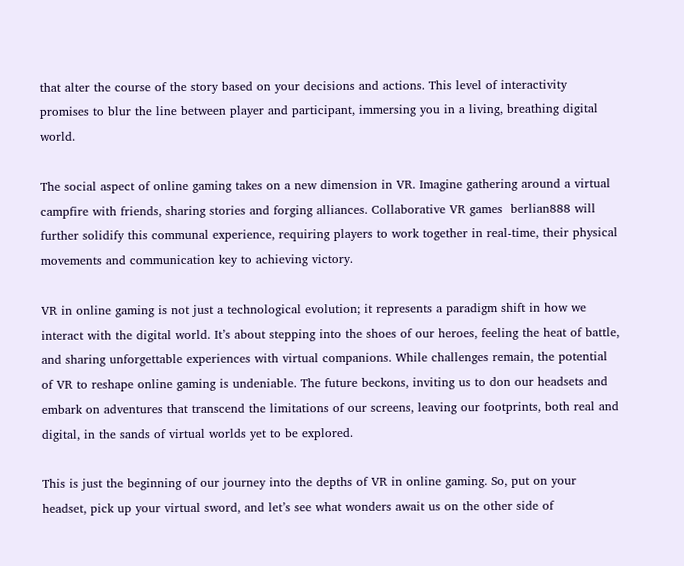that alter the course of the story based on your decisions and actions. This level of interactivity promises to blur the line between player and participant, immersing you in a living, breathing digital world.

The social aspect of online gaming takes on a new dimension in VR. Imagine gathering around a virtual campfire with friends, sharing stories and forging alliances. Collaborative VR games  berlian888 will further solidify this communal experience, requiring players to work together in real-time, their physical movements and communication key to achieving victory.

VR in online gaming is not just a technological evolution; it represents a paradigm shift in how we interact with the digital world. It’s about stepping into the shoes of our heroes, feeling the heat of battle, and sharing unforgettable experiences with virtual companions. While challenges remain, the potential of VR to reshape online gaming is undeniable. The future beckons, inviting us to don our headsets and embark on adventures that transcend the limitations of our screens, leaving our footprints, both real and digital, in the sands of virtual worlds yet to be explored.

This is just the beginning of our journey into the depths of VR in online gaming. So, put on your headset, pick up your virtual sword, and let’s see what wonders await us on the other side of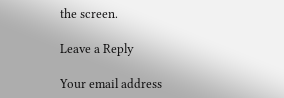the screen.

Leave a Reply

Your email address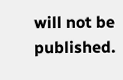will not be published.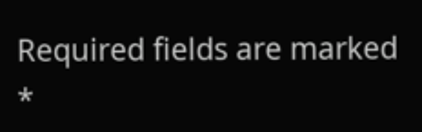Required fields are marked *